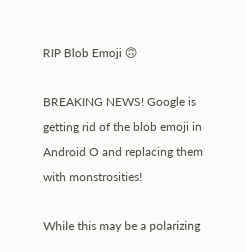RIP Blob Emoji 🙃

BREAKING NEWS! Google is getting rid of the blob emoji in Android O and replacing them with monstrosities!

While this may be a polarizing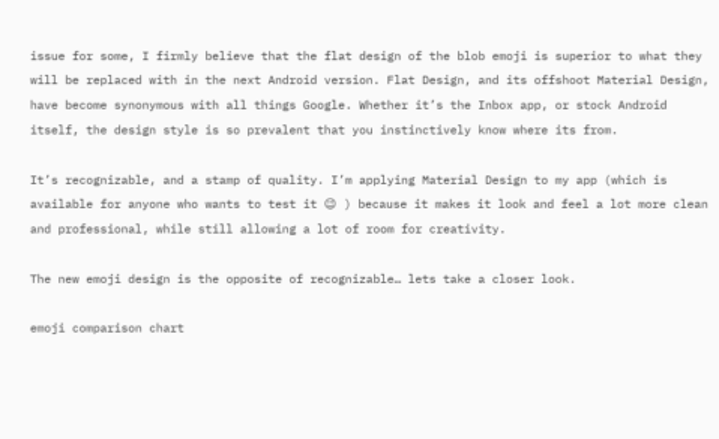issue for some, I firmly believe that the flat design of the blob emoji is superior to what they will be replaced with in the next Android version. Flat Design, and its offshoot Material Design, have become synonymous with all things Google. Whether it’s the Inbox app, or stock Android itself, the design style is so prevalent that you instinctively know where its from.

It’s recognizable, and a stamp of quality. I’m applying Material Design to my app (which is available for anyone who wants to test it 😉 ) because it makes it look and feel a lot more clean and professional, while still allowing a lot of room for creativity.

The new emoji design is the opposite of recognizable… lets take a closer look.

emoji comparison chart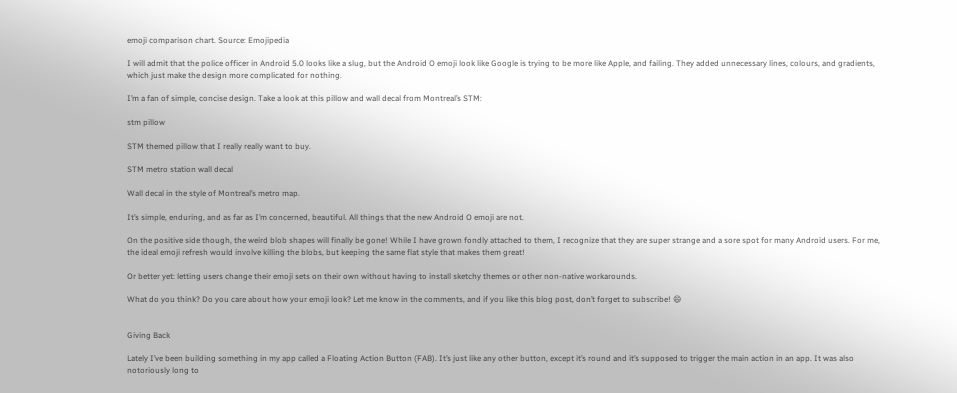emoji comparison chart. Source: Emojipedia

I will admit that the police officer in Android 5.0 looks like a slug, but the Android O emoji look like Google is trying to be more like Apple, and failing. They added unnecessary lines, colours, and gradients, which just make the design more complicated for nothing.

I’m a fan of simple, concise design. Take a look at this pillow and wall decal from Montreal’s STM:

stm pillow

STM themed pillow that I really really want to buy.

STM metro station wall decal

Wall decal in the style of Montreal’s metro map.

It’s simple, enduring, and as far as I’m concerned, beautiful. All things that the new Android O emoji are not.

On the positive side though, the weird blob shapes will finally be gone! While I have grown fondly attached to them, I recognize that they are super strange and a sore spot for many Android users. For me, the ideal emoji refresh would involve killing the blobs, but keeping the same flat style that makes them great!

Or better yet: letting users change their emoji sets on their own without having to install sketchy themes or other non-native workarounds.

What do you think? Do you care about how your emoji look? Let me know in the comments, and if you like this blog post, don’t forget to subscribe! 😄


Giving Back

Lately I’ve been building something in my app called a Floating Action Button (FAB). It’s just like any other button, except it’s round and it’s supposed to trigger the main action in an app. It was also notoriously long to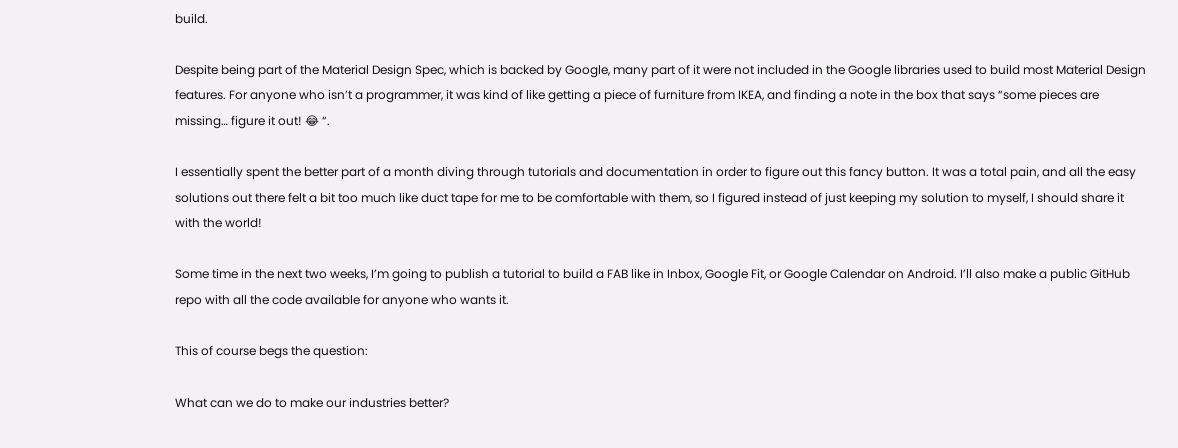build.

Despite being part of the Material Design Spec, which is backed by Google, many part of it were not included in the Google libraries used to build most Material Design features. For anyone who isn’t a programmer, it was kind of like getting a piece of furniture from IKEA, and finding a note in the box that says “some pieces are missing… figure it out! 😂 “.

I essentially spent the better part of a month diving through tutorials and documentation in order to figure out this fancy button. It was a total pain, and all the easy solutions out there felt a bit too much like duct tape for me to be comfortable with them, so I figured instead of just keeping my solution to myself, I should share it with the world!

Some time in the next two weeks, I’m going to publish a tutorial to build a FAB like in Inbox, Google Fit, or Google Calendar on Android. I’ll also make a public GitHub repo with all the code available for anyone who wants it.

This of course begs the question:

What can we do to make our industries better?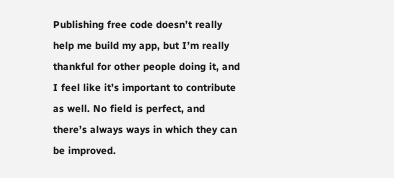Publishing free code doesn’t really help me build my app, but I’m really thankful for other people doing it, and I feel like it’s important to contribute as well. No field is perfect, and there’s always ways in which they can be improved.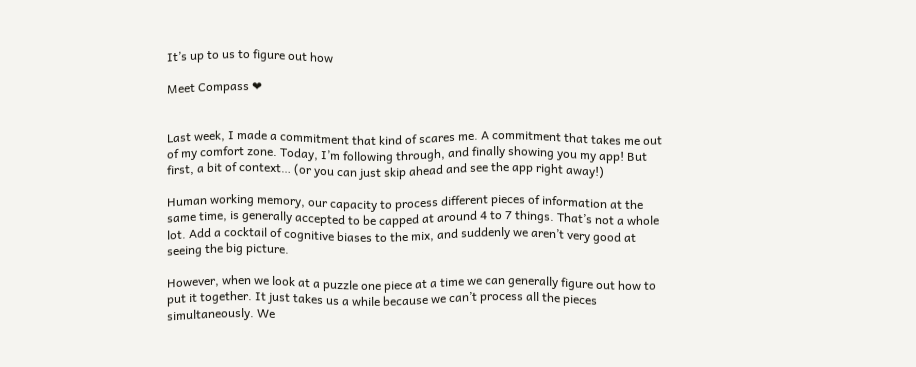It’s up to us to figure out how

Meet Compass ❤


Last week, I made a commitment that kind of scares me. A commitment that takes me out of my comfort zone. Today, I’m following through, and finally showing you my app! But first, a bit of context… (or you can just skip ahead and see the app right away!)

Human working memory, our capacity to process different pieces of information at the same time, is generally accepted to be capped at around 4 to 7 things. That’s not a whole lot. Add a cocktail of cognitive biases to the mix, and suddenly we aren’t very good at seeing the big picture.

However, when we look at a puzzle one piece at a time we can generally figure out how to put it together. It just takes us a while because we can’t process all the pieces simultaneously. We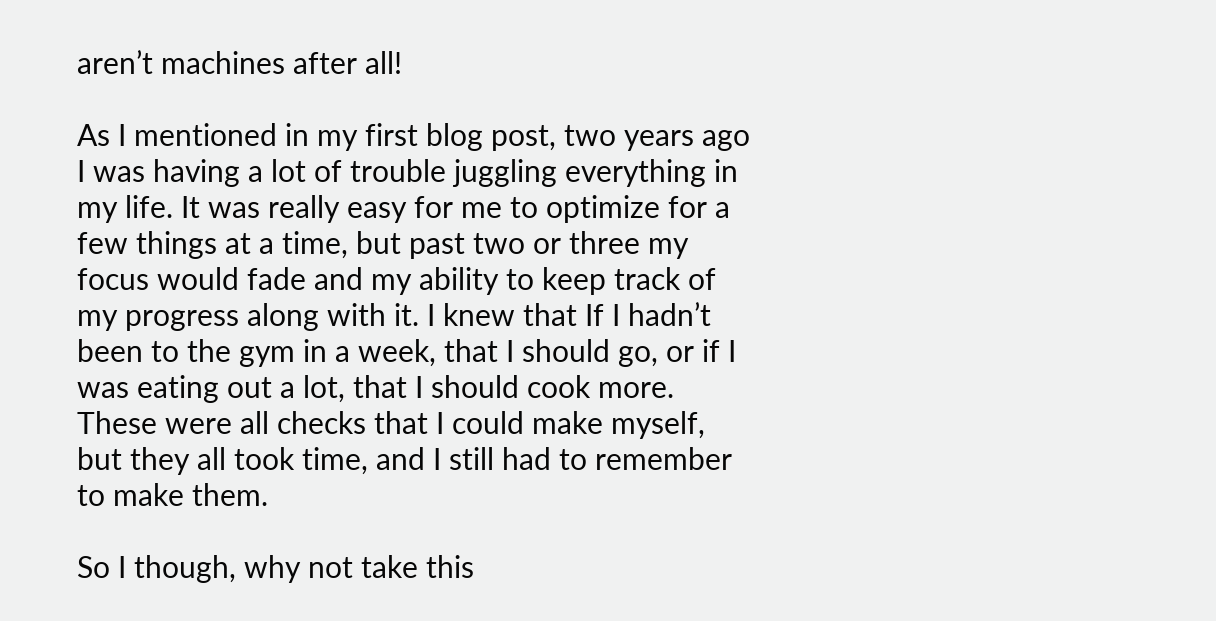aren’t machines after all!

As I mentioned in my first blog post, two years ago I was having a lot of trouble juggling everything in my life. It was really easy for me to optimize for a few things at a time, but past two or three my focus would fade and my ability to keep track of my progress along with it. I knew that If I hadn’t been to the gym in a week, that I should go, or if I was eating out a lot, that I should cook more. These were all checks that I could make myself, but they all took time, and I still had to remember to make them.

So I though, why not take this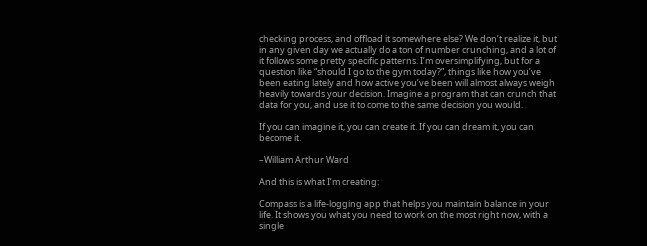checking process, and offload it somewhere else? We don’t realize it, but in any given day we actually do a ton of number crunching, and a lot of it follows some pretty specific patterns. I’m oversimplifying, but for a question like “should I go to the gym today?”, things like how you’ve been eating lately and how active you’ve been will almost always weigh heavily towards your decision. Imagine a program that can crunch that data for you, and use it to come to the same decision you would.

If you can imagine it, you can create it. If you can dream it, you can become it.

–William Arthur Ward

And this is what I’m creating:

Compass is a life-logging app that helps you maintain balance in your life. It shows you what you need to work on the most right now, with a single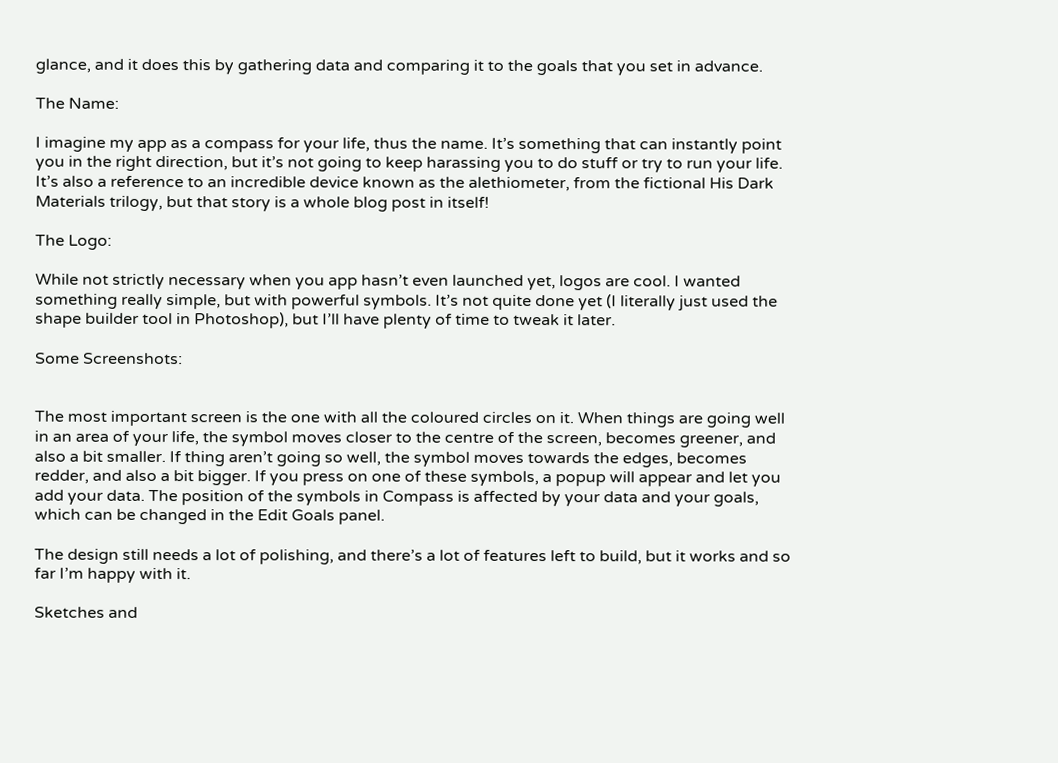glance, and it does this by gathering data and comparing it to the goals that you set in advance.

The Name:

I imagine my app as a compass for your life, thus the name. It’s something that can instantly point you in the right direction, but it’s not going to keep harassing you to do stuff or try to run your life. It’s also a reference to an incredible device known as the alethiometer, from the fictional His Dark Materials trilogy, but that story is a whole blog post in itself!

The Logo:

While not strictly necessary when you app hasn’t even launched yet, logos are cool. I wanted something really simple, but with powerful symbols. It’s not quite done yet (I literally just used the shape builder tool in Photoshop), but I’ll have plenty of time to tweak it later.

Some Screenshots:


The most important screen is the one with all the coloured circles on it. When things are going well in an area of your life, the symbol moves closer to the centre of the screen, becomes greener, and also a bit smaller. If thing aren’t going so well, the symbol moves towards the edges, becomes redder, and also a bit bigger. If you press on one of these symbols, a popup will appear and let you add your data. The position of the symbols in Compass is affected by your data and your goals, which can be changed in the Edit Goals panel.

The design still needs a lot of polishing, and there’s a lot of features left to build, but it works and so far I’m happy with it.

Sketches and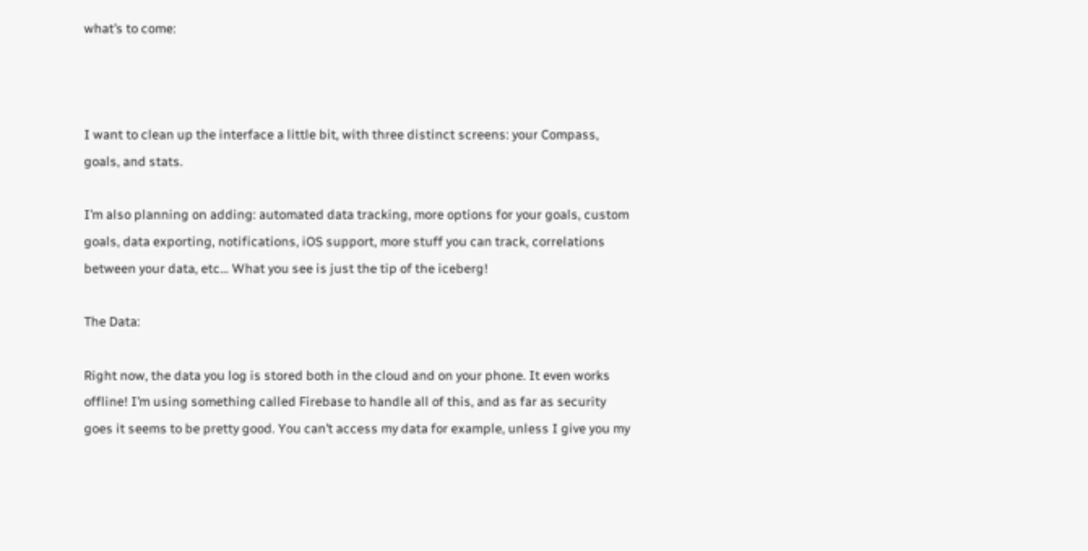what’s to come:



I want to clean up the interface a little bit, with three distinct screens: your Compass, goals, and stats.

I’m also planning on adding: automated data tracking, more options for your goals, custom goals, data exporting, notifications, iOS support, more stuff you can track, correlations between your data, etc… What you see is just the tip of the iceberg!

The Data:

Right now, the data you log is stored both in the cloud and on your phone. It even works offline! I’m using something called Firebase to handle all of this, and as far as security goes it seems to be pretty good. You can’t access my data for example, unless I give you my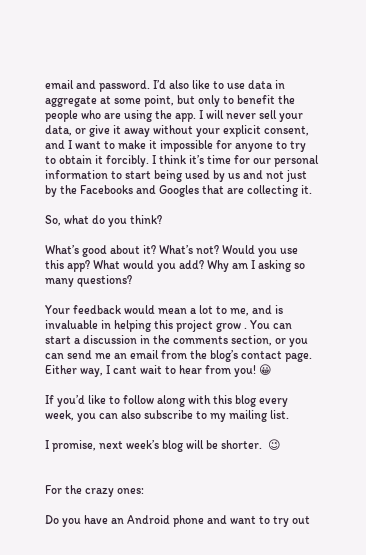email and password. I’d also like to use data in aggregate at some point, but only to benefit the people who are using the app. I will never sell your data, or give it away without your explicit consent, and I want to make it impossible for anyone to try to obtain it forcibly. I think it’s time for our personal information to start being used by us and not just by the Facebooks and Googles that are collecting it.

So, what do you think?

What’s good about it? What’s not? Would you use this app? What would you add? Why am I asking so many questions?

Your feedback would mean a lot to me, and is invaluable in helping this project grow . You can start a discussion in the comments section, or you can send me an email from the blog’s contact page. Either way, I cant wait to hear from you! 😀

If you’d like to follow along with this blog every week, you can also subscribe to my mailing list.

I promise, next week’s blog will be shorter.  😉


For the crazy ones:

Do you have an Android phone and want to try out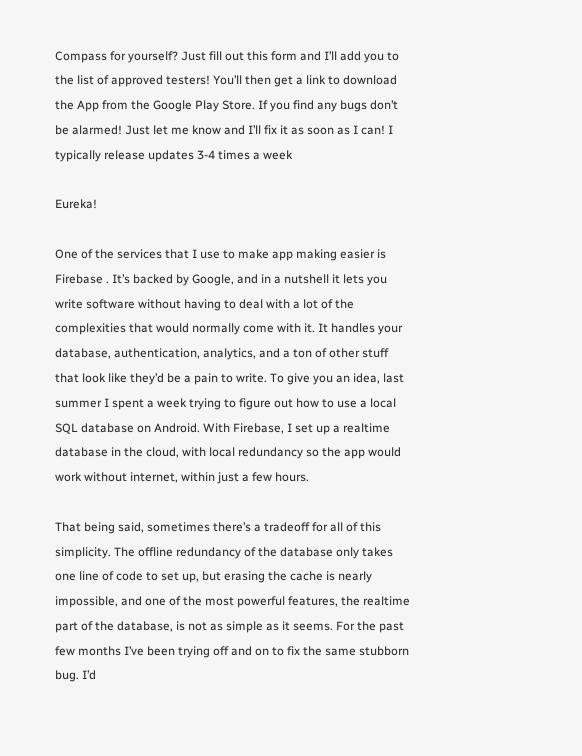Compass for yourself? Just fill out this form and I’ll add you to the list of approved testers! You’ll then get a link to download the App from the Google Play Store. If you find any bugs don’t be alarmed! Just let me know and I’ll fix it as soon as I can! I typically release updates 3-4 times a week

Eureka!

One of the services that I use to make app making easier is Firebase . It’s backed by Google, and in a nutshell it lets you write software without having to deal with a lot of the complexities that would normally come with it. It handles your database, authentication, analytics, and a ton of other stuff that look like they’d be a pain to write. To give you an idea, last summer I spent a week trying to figure out how to use a local SQL database on Android. With Firebase, I set up a realtime database in the cloud, with local redundancy so the app would work without internet, within just a few hours.

That being said, sometimes there’s a tradeoff for all of this simplicity. The offline redundancy of the database only takes one line of code to set up, but erasing the cache is nearly impossible, and one of the most powerful features, the realtime part of the database, is not as simple as it seems. For the past few months I’ve been trying off and on to fix the same stubborn bug. I’d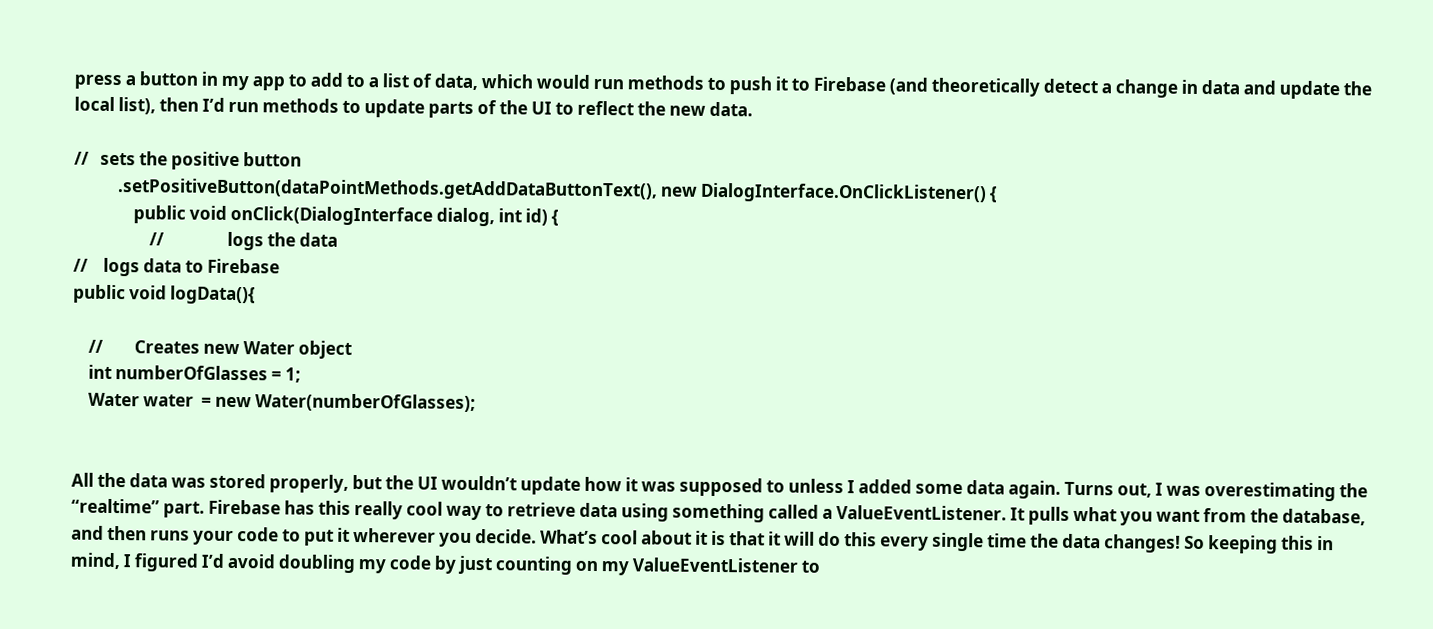press a button in my app to add to a list of data, which would run methods to push it to Firebase (and theoretically detect a change in data and update the local list), then I’d run methods to update parts of the UI to reflect the new data.

//   sets the positive button
           .setPositiveButton(dataPointMethods.getAddDataButtonText(), new DialogInterface.OnClickListener() {
               public void onClick(DialogInterface dialog, int id) {
                   //                logs the data
//    logs data to Firebase
public void logData(){

    //        Creates new Water object
    int numberOfGlasses = 1;
    Water water  = new Water(numberOfGlasses);


All the data was stored properly, but the UI wouldn’t update how it was supposed to unless I added some data again. Turns out, I was overestimating the “realtime” part. Firebase has this really cool way to retrieve data using something called a ValueEventListener. It pulls what you want from the database, and then runs your code to put it wherever you decide. What’s cool about it is that it will do this every single time the data changes! So keeping this in mind, I figured I’d avoid doubling my code by just counting on my ValueEventListener to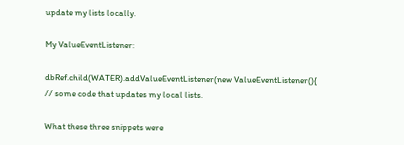update my lists locally.

My ValueEventListener:

dbRef.child(WATER).addValueEventListener(new ValueEventListener(){
// some code that updates my local lists.

What these three snippets were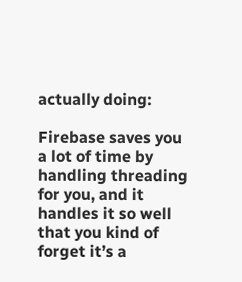actually doing:

Firebase saves you a lot of time by handling threading for you, and it handles it so well that you kind of forget it’s a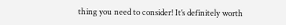thing you need to consider! It’s definitely worth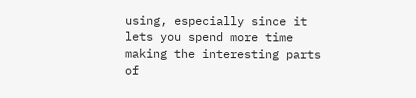using, especially since it lets you spend more time making the interesting parts of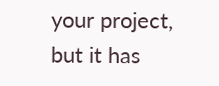your project, but it has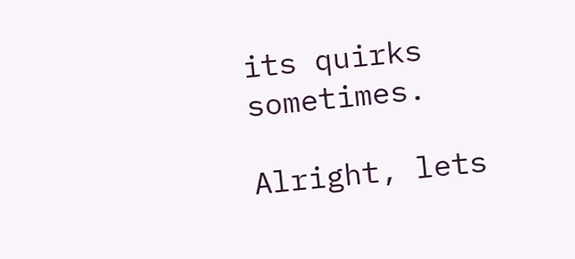its quirks sometimes.

Alright, lets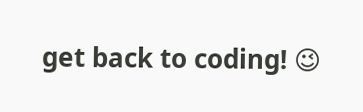get back to coding! 😉